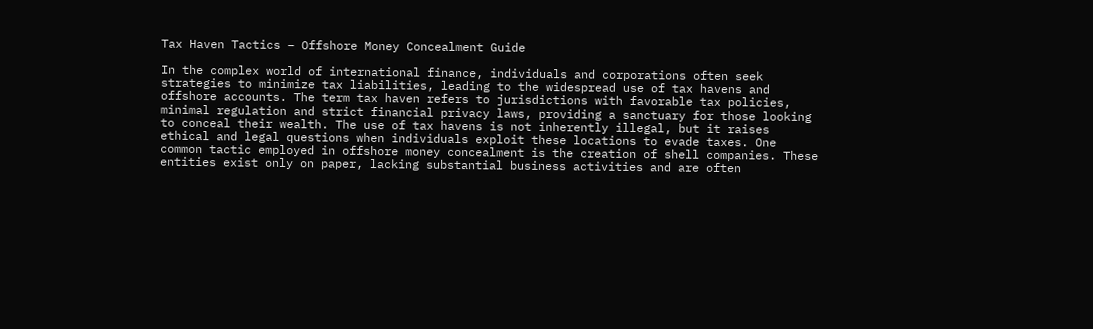Tax Haven Tactics – Offshore Money Concealment Guide

In the complex world of international finance, individuals and corporations often seek strategies to minimize tax liabilities, leading to the widespread use of tax havens and offshore accounts. The term tax haven refers to jurisdictions with favorable tax policies, minimal regulation and strict financial privacy laws, providing a sanctuary for those looking to conceal their wealth. The use of tax havens is not inherently illegal, but it raises ethical and legal questions when individuals exploit these locations to evade taxes. One common tactic employed in offshore money concealment is the creation of shell companies. These entities exist only on paper, lacking substantial business activities and are often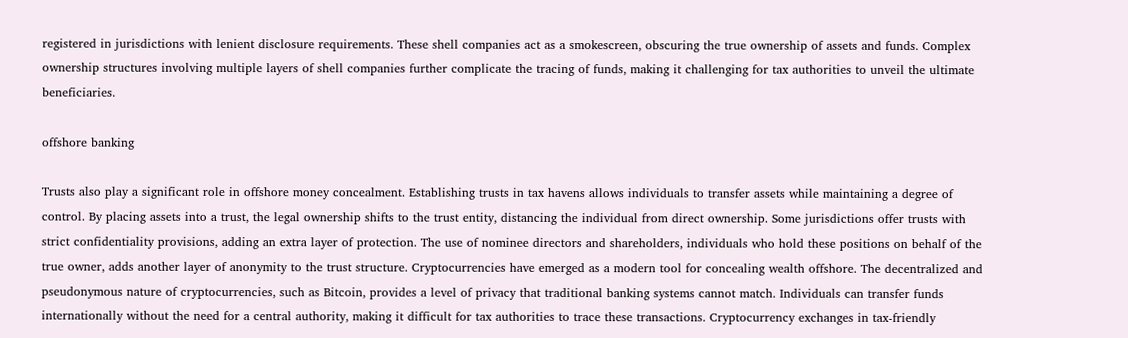registered in jurisdictions with lenient disclosure requirements. These shell companies act as a smokescreen, obscuring the true ownership of assets and funds. Complex ownership structures involving multiple layers of shell companies further complicate the tracing of funds, making it challenging for tax authorities to unveil the ultimate beneficiaries.

offshore banking

Trusts also play a significant role in offshore money concealment. Establishing trusts in tax havens allows individuals to transfer assets while maintaining a degree of control. By placing assets into a trust, the legal ownership shifts to the trust entity, distancing the individual from direct ownership. Some jurisdictions offer trusts with strict confidentiality provisions, adding an extra layer of protection. The use of nominee directors and shareholders, individuals who hold these positions on behalf of the true owner, adds another layer of anonymity to the trust structure. Cryptocurrencies have emerged as a modern tool for concealing wealth offshore. The decentralized and pseudonymous nature of cryptocurrencies, such as Bitcoin, provides a level of privacy that traditional banking systems cannot match. Individuals can transfer funds internationally without the need for a central authority, making it difficult for tax authorities to trace these transactions. Cryptocurrency exchanges in tax-friendly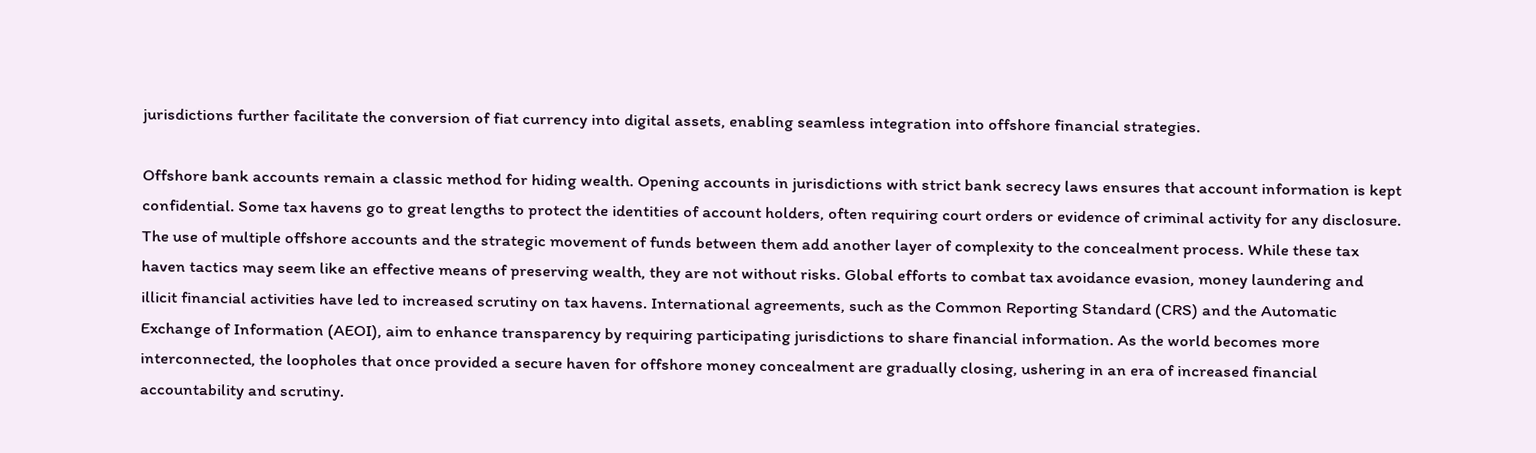jurisdictions further facilitate the conversion of fiat currency into digital assets, enabling seamless integration into offshore financial strategies.

Offshore bank accounts remain a classic method for hiding wealth. Opening accounts in jurisdictions with strict bank secrecy laws ensures that account information is kept confidential. Some tax havens go to great lengths to protect the identities of account holders, often requiring court orders or evidence of criminal activity for any disclosure. The use of multiple offshore accounts and the strategic movement of funds between them add another layer of complexity to the concealment process. While these tax haven tactics may seem like an effective means of preserving wealth, they are not without risks. Global efforts to combat tax avoidance evasion, money laundering and illicit financial activities have led to increased scrutiny on tax havens. International agreements, such as the Common Reporting Standard (CRS) and the Automatic Exchange of Information (AEOI), aim to enhance transparency by requiring participating jurisdictions to share financial information. As the world becomes more interconnected, the loopholes that once provided a secure haven for offshore money concealment are gradually closing, ushering in an era of increased financial accountability and scrutiny.